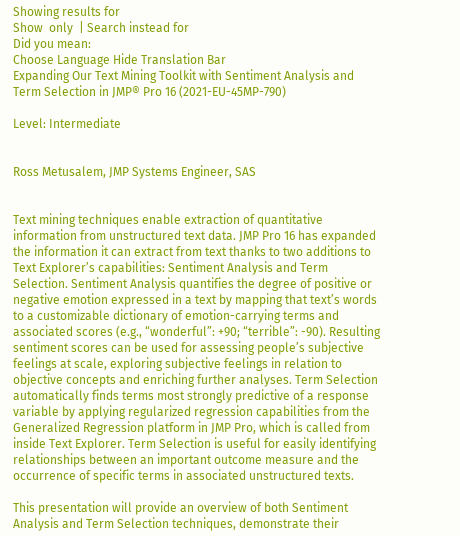Showing results for
Show  only  | Search instead for
Did you mean:
Choose Language Hide Translation Bar
Expanding Our Text Mining Toolkit with Sentiment Analysis and Term Selection in JMP® Pro 16 (2021-EU-45MP-790)

Level: Intermediate


Ross Metusalem, JMP Systems Engineer, SAS


Text mining techniques enable extraction of quantitative information from unstructured text data. JMP Pro 16 has expanded the information it can extract from text thanks to two additions to Text Explorer’s capabilities: Sentiment Analysis and Term Selection. Sentiment Analysis quantifies the degree of positive or negative emotion expressed in a text by mapping that text’s words to a customizable dictionary of emotion-carrying terms and associated scores (e.g., “wonderful”: +90; “terrible”: -90). Resulting sentiment scores can be used for assessing people’s subjective feelings at scale, exploring subjective feelings in relation to objective concepts and enriching further analyses. Term Selection automatically finds terms most strongly predictive of a response variable by applying regularized regression capabilities from the Generalized Regression platform in JMP Pro, which is called from inside Text Explorer. Term Selection is useful for easily identifying relationships between an important outcome measure and the occurrence of specific terms in associated unstructured texts.

This presentation will provide an overview of both Sentiment Analysis and Term Selection techniques, demonstrate their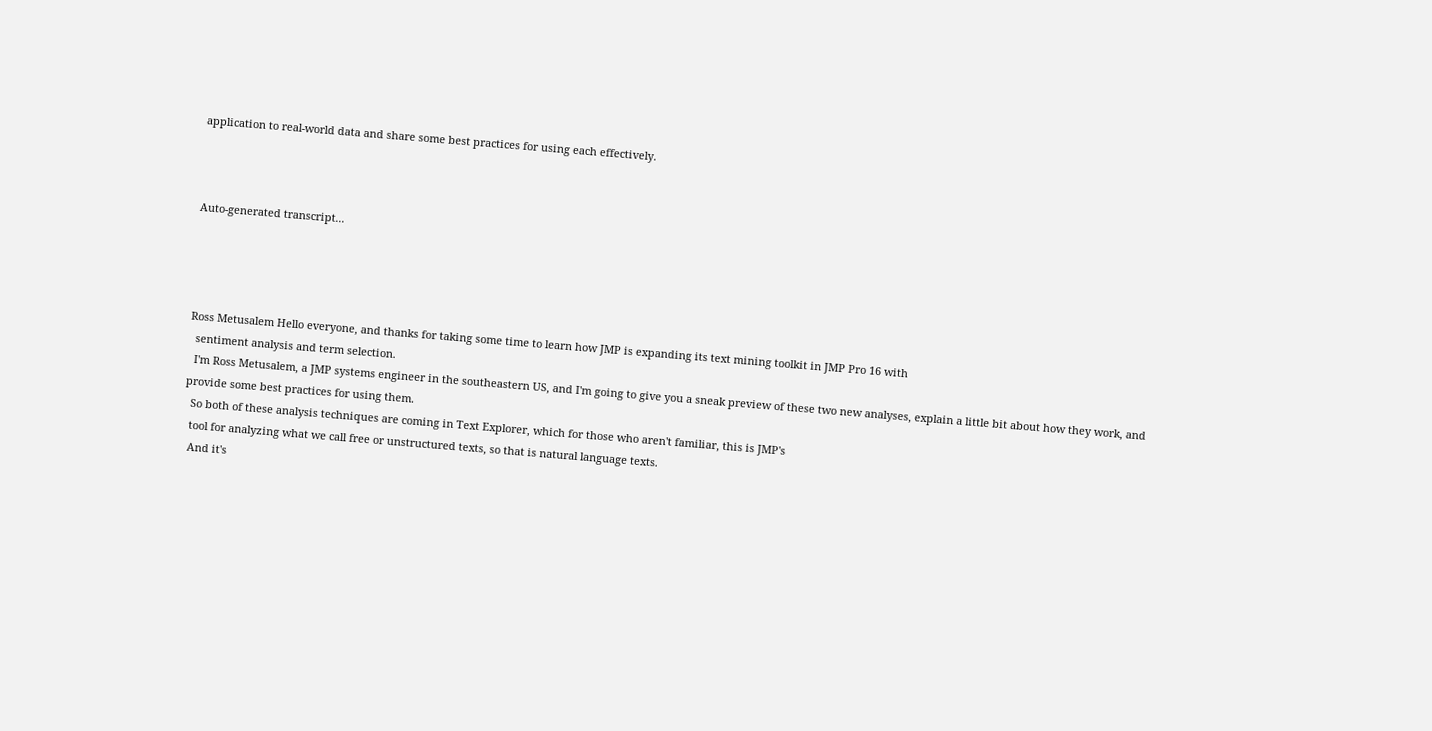application to real-world data and share some best practices for using each effectively.



Auto-generated transcript...




Ross Metusalem Hello everyone, and thanks for taking some time to learn how JMP is expanding its text mining toolkit in JMP Pro 16 with
  sentiment analysis and term selection.
  I'm Ross Metusalem, a JMP systems engineer in the southeastern US, and I'm going to give you a sneak preview of these two new analyses, explain a little bit about how they work, and provide some best practices for using them.
  So both of these analysis techniques are coming in Text Explorer, which for those who aren't familiar, this is JMP's
  tool for analyzing what we call free or unstructured texts, so that is natural language texts.
  And it's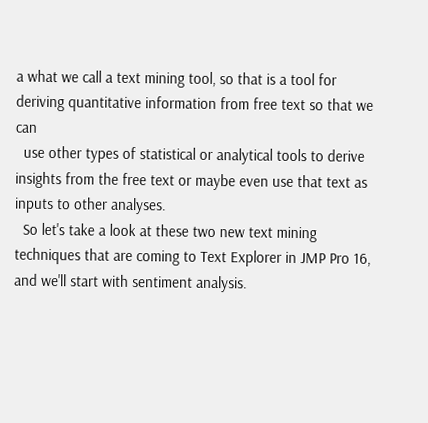a what we call a text mining tool, so that is a tool for deriving quantitative information from free text so that we can
  use other types of statistical or analytical tools to derive insights from the free text or maybe even use that text as inputs to other analyses.
  So let's take a look at these two new text mining techniques that are coming to Text Explorer in JMP Pro 16, and we'll start with sentiment analysis.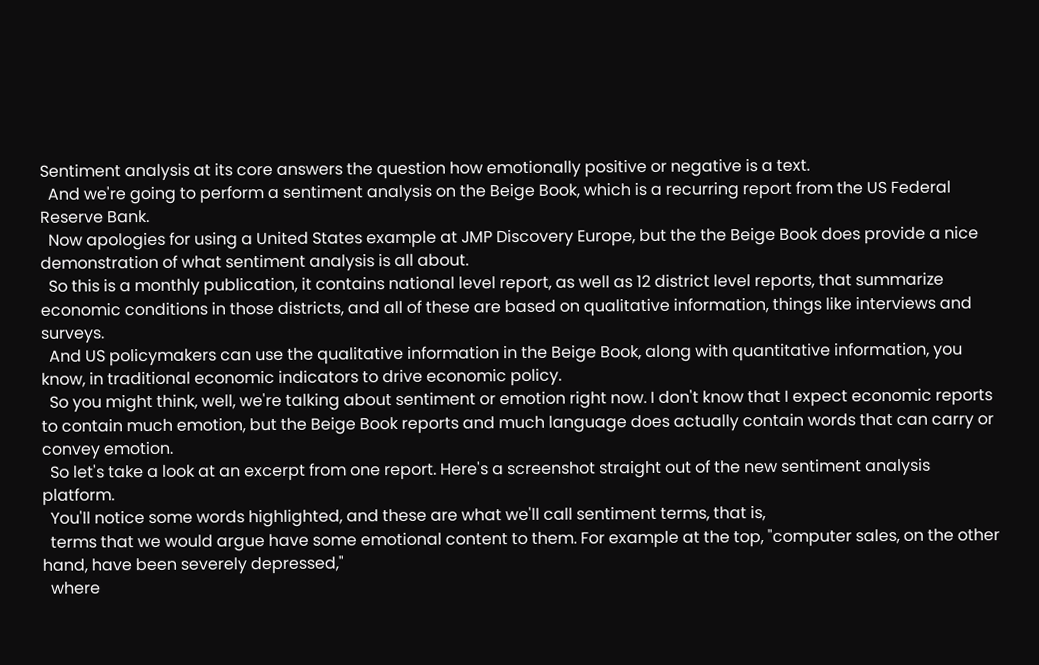Sentiment analysis at its core answers the question how emotionally positive or negative is a text.
  And we're going to perform a sentiment analysis on the Beige Book, which is a recurring report from the US Federal Reserve Bank.
  Now apologies for using a United States example at JMP Discovery Europe, but the the Beige Book does provide a nice demonstration of what sentiment analysis is all about.
  So this is a monthly publication, it contains national level report, as well as 12 district level reports, that summarize economic conditions in those districts, and all of these are based on qualitative information, things like interviews and surveys.
  And US policymakers can use the qualitative information in the Beige Book, along with quantitative information, you know, in traditional economic indicators to drive economic policy.
  So you might think, well, we're talking about sentiment or emotion right now. I don't know that I expect economic reports to contain much emotion, but the Beige Book reports and much language does actually contain words that can carry or convey emotion.
  So let's take a look at an excerpt from one report. Here's a screenshot straight out of the new sentiment analysis platform.
  You'll notice some words highlighted, and these are what we'll call sentiment terms, that is,
  terms that we would argue have some emotional content to them. For example at the top, "computer sales, on the other hand, have been severely depressed,"
  where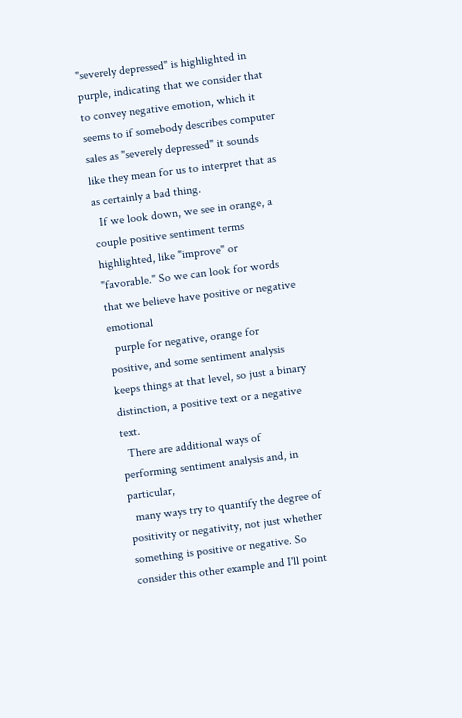"severely depressed" is highlighted in purple, indicating that we consider that to convey negative emotion, which it seems to if somebody describes computer sales as "severely depressed" it sounds like they mean for us to interpret that as as certainly a bad thing.
  If we look down, we see in orange, a couple positive sentiment terms highlighted, like "improve" or "favorable." So we can look for words that we believe have positive or negative emotional
  purple for negative, orange for positive, and some sentiment analysis keeps things at that level, so just a binary distinction, a positive text or a negative text.
  There are additional ways of performing sentiment analysis and, in particular,
  many ways try to quantify the degree of positivity or negativity, not just whether something is positive or negative. So consider this other example and I'll point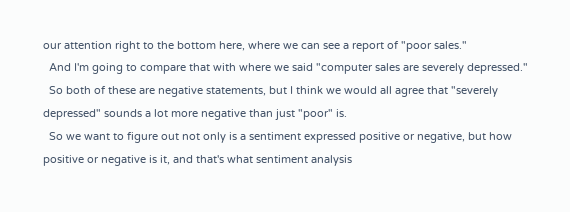our attention right to the bottom here, where we can see a report of "poor sales."
  And I'm going to compare that with where we said "computer sales are severely depressed."
  So both of these are negative statements, but I think we would all agree that "severely depressed" sounds a lot more negative than just "poor" is.
  So we want to figure out not only is a sentiment expressed positive or negative, but how positive or negative is it, and that's what sentiment analysis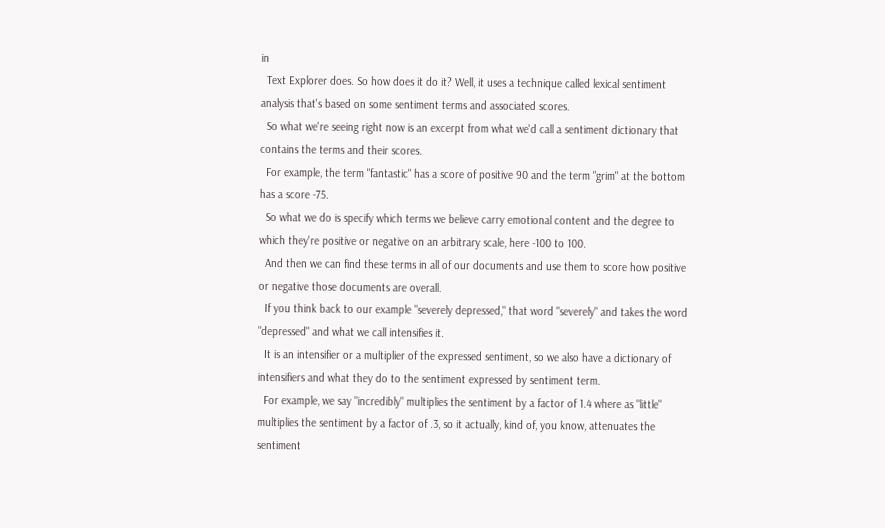in
  Text Explorer does. So how does it do it? Well, it uses a technique called lexical sentiment analysis that's based on some sentiment terms and associated scores.
  So what we're seeing right now is an excerpt from what we'd call a sentiment dictionary that contains the terms and their scores.
  For example, the term "fantastic" has a score of positive 90 and the term "grim" at the bottom has a score -75.
  So what we do is specify which terms we believe carry emotional content and the degree to which they're positive or negative on an arbitrary scale, here -100 to 100.
  And then we can find these terms in all of our documents and use them to score how positive or negative those documents are overall.
  If you think back to our example "severely depressed," that word "severely" and takes the word "depressed" and what we call intensifies it.
  It is an intensifier or a multiplier of the expressed sentiment, so we also have a dictionary of intensifiers and what they do to the sentiment expressed by sentiment term.
  For example, we say "incredibly" multiplies the sentiment by a factor of 1.4 where as "little" multiplies the sentiment by a factor of .3, so it actually, kind of, you know, attenuates the sentiment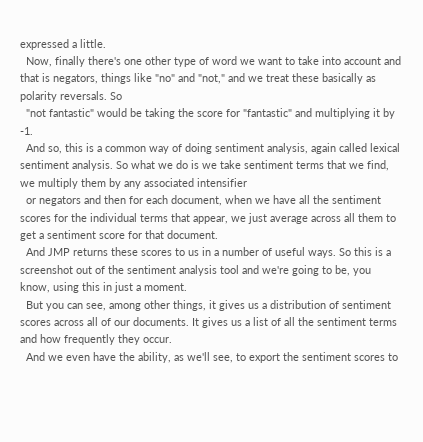expressed a little.
  Now, finally there's one other type of word we want to take into account and that is negators, things like "no" and "not," and we treat these basically as polarity reversals. So
  "not fantastic" would be taking the score for "fantastic" and multiplying it by -1.
  And so, this is a common way of doing sentiment analysis, again called lexical sentiment analysis. So what we do is we take sentiment terms that we find, we multiply them by any associated intensifier
  or negators and then for each document, when we have all the sentiment scores for the individual terms that appear, we just average across all them to get a sentiment score for that document.
  And JMP returns these scores to us in a number of useful ways. So this is a screenshot out of the sentiment analysis tool and we're going to be, you know, using this in just a moment.
  But you can see, among other things, it gives us a distribution of sentiment scores across all of our documents. It gives us a list of all the sentiment terms and how frequently they occur.
  And we even have the ability, as we'll see, to export the sentiment scores to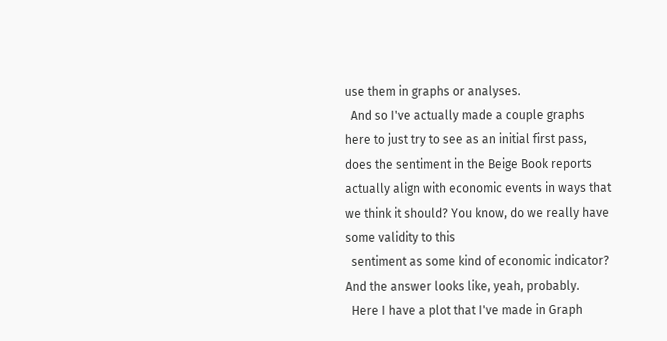use them in graphs or analyses.
  And so I've actually made a couple graphs here to just try to see as an initial first pass, does the sentiment in the Beige Book reports actually align with economic events in ways that we think it should? You know, do we really have some validity to this
  sentiment as some kind of economic indicator? And the answer looks like, yeah, probably.
  Here I have a plot that I've made in Graph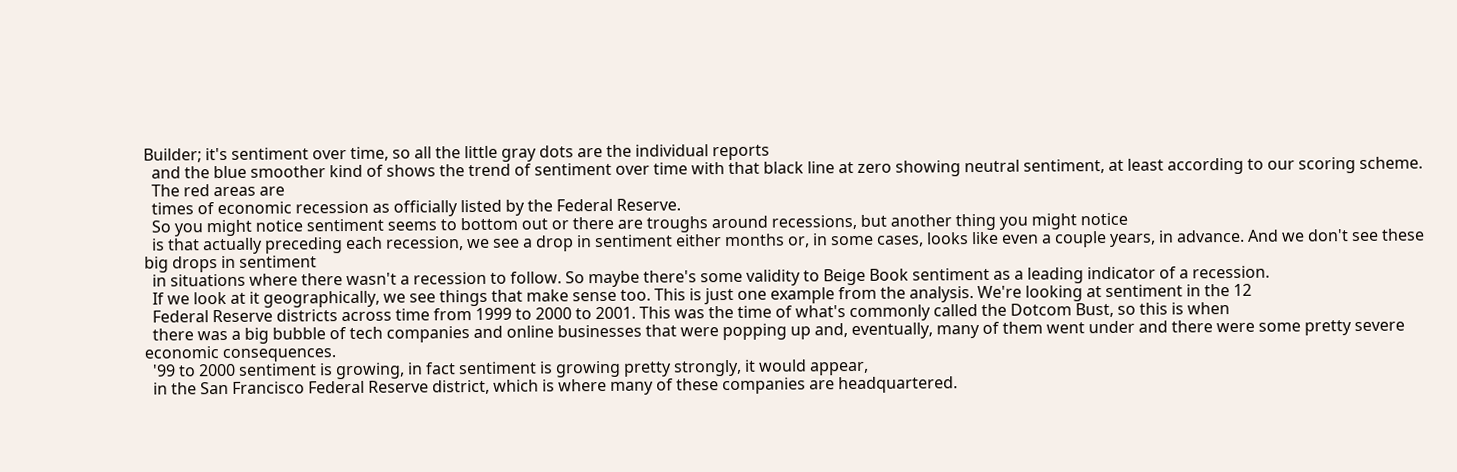Builder; it's sentiment over time, so all the little gray dots are the individual reports
  and the blue smoother kind of shows the trend of sentiment over time with that black line at zero showing neutral sentiment, at least according to our scoring scheme.
  The red areas are
  times of economic recession as officially listed by the Federal Reserve.
  So you might notice sentiment seems to bottom out or there are troughs around recessions, but another thing you might notice
  is that actually preceding each recession, we see a drop in sentiment either months or, in some cases, looks like even a couple years, in advance. And we don't see these big drops in sentiment
  in situations where there wasn't a recession to follow. So maybe there's some validity to Beige Book sentiment as a leading indicator of a recession.
  If we look at it geographically, we see things that make sense too. This is just one example from the analysis. We're looking at sentiment in the 12
  Federal Reserve districts across time from 1999 to 2000 to 2001. This was the time of what's commonly called the Dotcom Bust, so this is when
  there was a big bubble of tech companies and online businesses that were popping up and, eventually, many of them went under and there were some pretty severe economic consequences.
  '99 to 2000 sentiment is growing, in fact sentiment is growing pretty strongly, it would appear,
  in the San Francisco Federal Reserve district, which is where many of these companies are headquartered.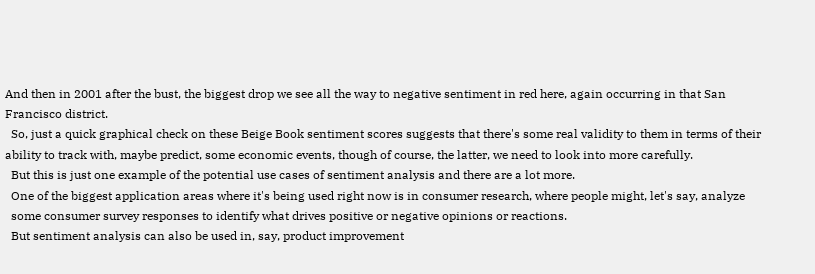And then in 2001 after the bust, the biggest drop we see all the way to negative sentiment in red here, again occurring in that San Francisco district.
  So, just a quick graphical check on these Beige Book sentiment scores suggests that there's some real validity to them in terms of their ability to track with, maybe predict, some economic events, though of course, the latter, we need to look into more carefully.
  But this is just one example of the potential use cases of sentiment analysis and there are a lot more.
  One of the biggest application areas where it's being used right now is in consumer research, where people might, let's say, analyze
  some consumer survey responses to identify what drives positive or negative opinions or reactions.
  But sentiment analysis can also be used in, say, product improvement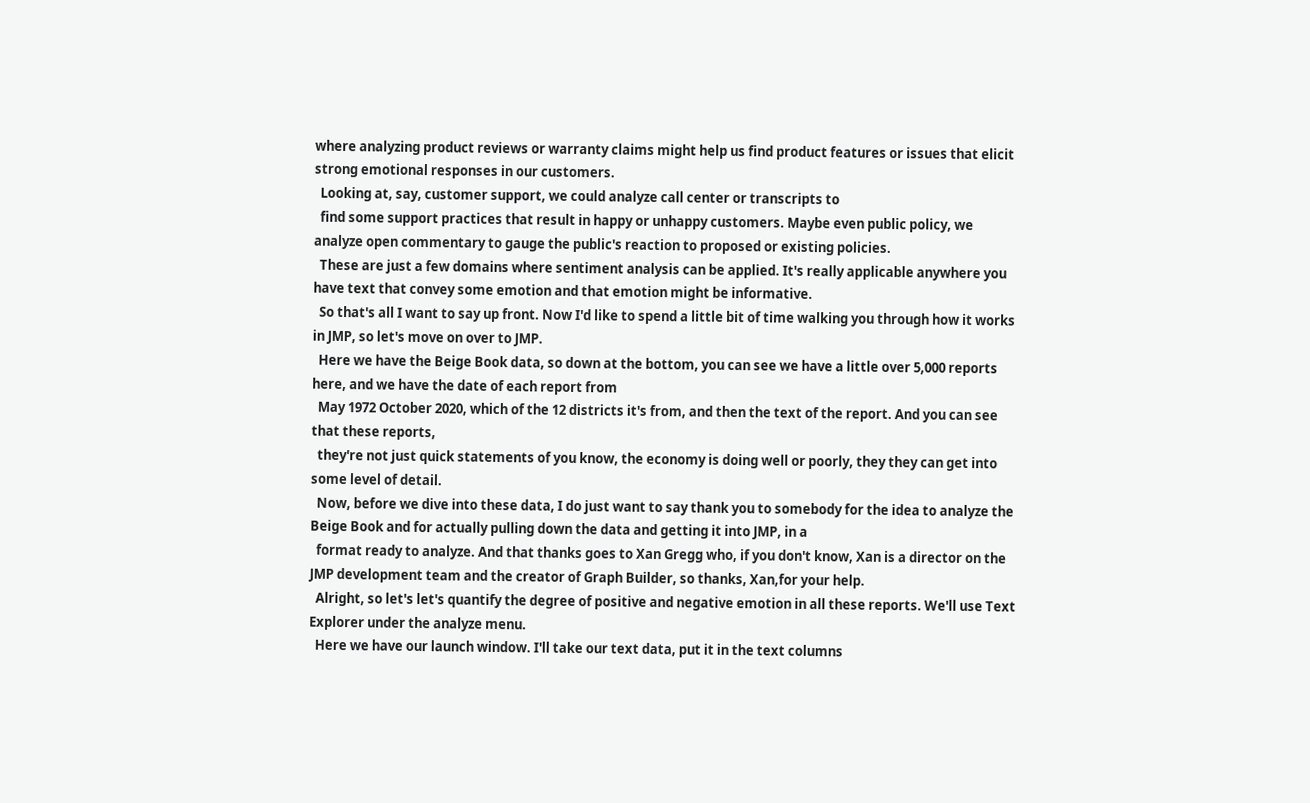where analyzing product reviews or warranty claims might help us find product features or issues that elicit strong emotional responses in our customers.
  Looking at, say, customer support, we could analyze call center or transcripts to
  find some support practices that result in happy or unhappy customers. Maybe even public policy, we analyze open commentary to gauge the public's reaction to proposed or existing policies.
  These are just a few domains where sentiment analysis can be applied. It's really applicable anywhere you have text that convey some emotion and that emotion might be informative.
  So that's all I want to say up front. Now I'd like to spend a little bit of time walking you through how it works in JMP, so let's move on over to JMP.
  Here we have the Beige Book data, so down at the bottom, you can see we have a little over 5,000 reports here, and we have the date of each report from
  May 1972 October 2020, which of the 12 districts it's from, and then the text of the report. And you can see that these reports,
  they're not just quick statements of you know, the economy is doing well or poorly, they they can get into some level of detail.
  Now, before we dive into these data, I do just want to say thank you to somebody for the idea to analyze the Beige Book and for actually pulling down the data and getting it into JMP, in a
  format ready to analyze. And that thanks goes to Xan Gregg who, if you don't know, Xan is a director on the JMP development team and the creator of Graph Builder, so thanks, Xan,for your help.
  Alright, so let's let's quantify the degree of positive and negative emotion in all these reports. We'll use Text Explorer under the analyze menu.
  Here we have our launch window. I'll take our text data, put it in the text columns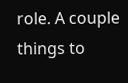role. A couple things to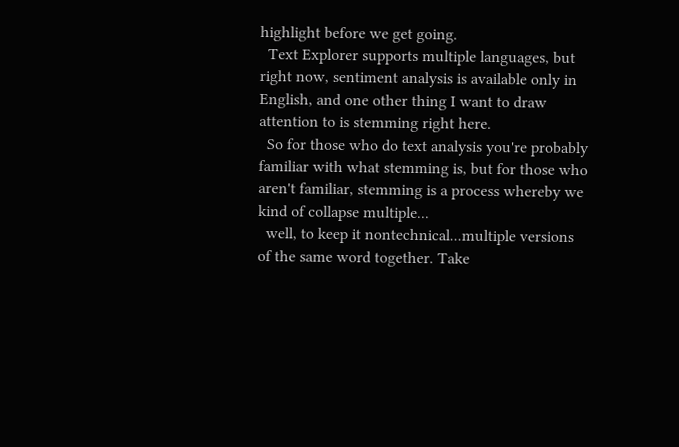highlight before we get going.
  Text Explorer supports multiple languages, but right now, sentiment analysis is available only in English, and one other thing I want to draw attention to is stemming right here.
  So for those who do text analysis you're probably familiar with what stemming is, but for those who aren't familiar, stemming is a process whereby we kind of collapse multiple...
  well, to keep it nontechnical...multiple versions of the same word together. Take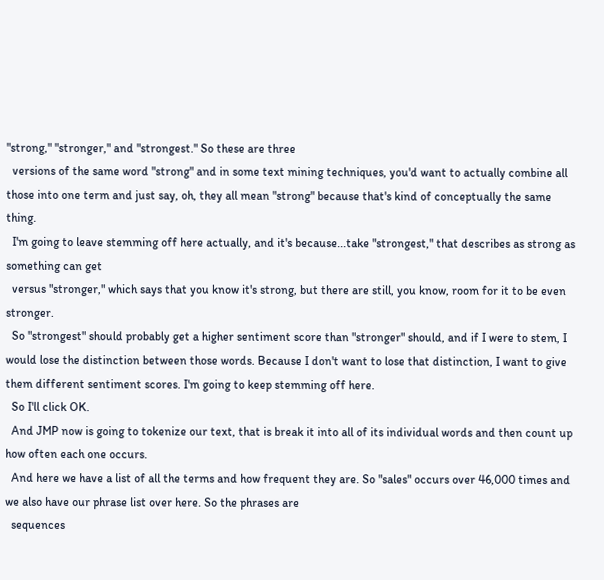"strong," "stronger," and "strongest." So these are three
  versions of the same word "strong" and in some text mining techniques, you'd want to actually combine all those into one term and just say, oh, they all mean "strong" because that's kind of conceptually the same thing.
  I'm going to leave stemming off here actually, and it's because...take "strongest," that describes as strong as something can get
  versus "stronger," which says that you know it's strong, but there are still, you know, room for it to be even stronger.
  So "strongest" should probably get a higher sentiment score than "stronger" should, and if I were to stem, I would lose the distinction between those words. Because I don't want to lose that distinction, I want to give them different sentiment scores. I'm going to keep stemming off here.
  So I'll click OK.
  And JMP now is going to tokenize our text, that is break it into all of its individual words and then count up how often each one occurs.
  And here we have a list of all the terms and how frequent they are. So "sales" occurs over 46,000 times and we also have our phrase list over here. So the phrases are
  sequences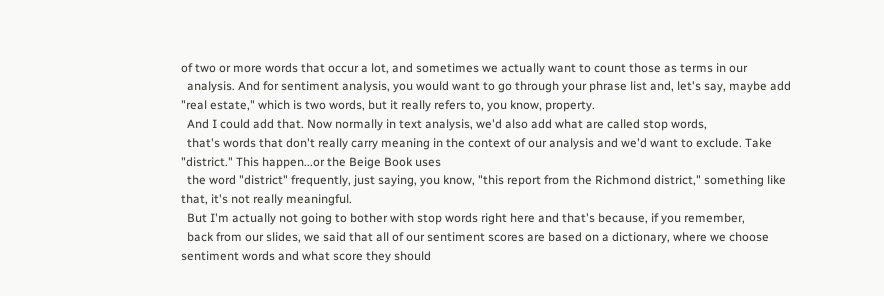of two or more words that occur a lot, and sometimes we actually want to count those as terms in our
  analysis. And for sentiment analysis, you would want to go through your phrase list and, let's say, maybe add "real estate," which is two words, but it really refers to, you know, property.
  And I could add that. Now normally in text analysis, we'd also add what are called stop words,
  that's words that don't really carry meaning in the context of our analysis and we'd want to exclude. Take "district." This happen...or the Beige Book uses
  the word "district" frequently, just saying, you know, "this report from the Richmond district," something like that, it's not really meaningful.
  But I'm actually not going to bother with stop words right here and that's because, if you remember,
  back from our slides, we said that all of our sentiment scores are based on a dictionary, where we choose sentiment words and what score they should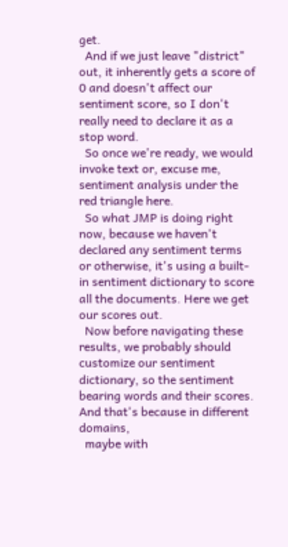get.
  And if we just leave "district" out, it inherently gets a score of 0 and doesn't affect our sentiment score, so I don't really need to declare it as a stop word.
  So once we're ready, we would invoke text or, excuse me, sentiment analysis under the red triangle here.
  So what JMP is doing right now, because we haven't declared any sentiment terms or otherwise, it's using a built-in sentiment dictionary to score all the documents. Here we get our scores out.
  Now before navigating these results, we probably should customize our sentiment dictionary, so the sentiment bearing words and their scores. And that's because in different domains,
  maybe with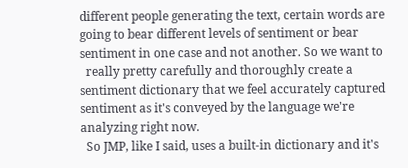different people generating the text, certain words are going to bear different levels of sentiment or bear sentiment in one case and not another. So we want to
  really pretty carefully and thoroughly create a sentiment dictionary that we feel accurately captured sentiment as it's conveyed by the language we're analyzing right now.
  So JMP, like I said, uses a built-in dictionary and it's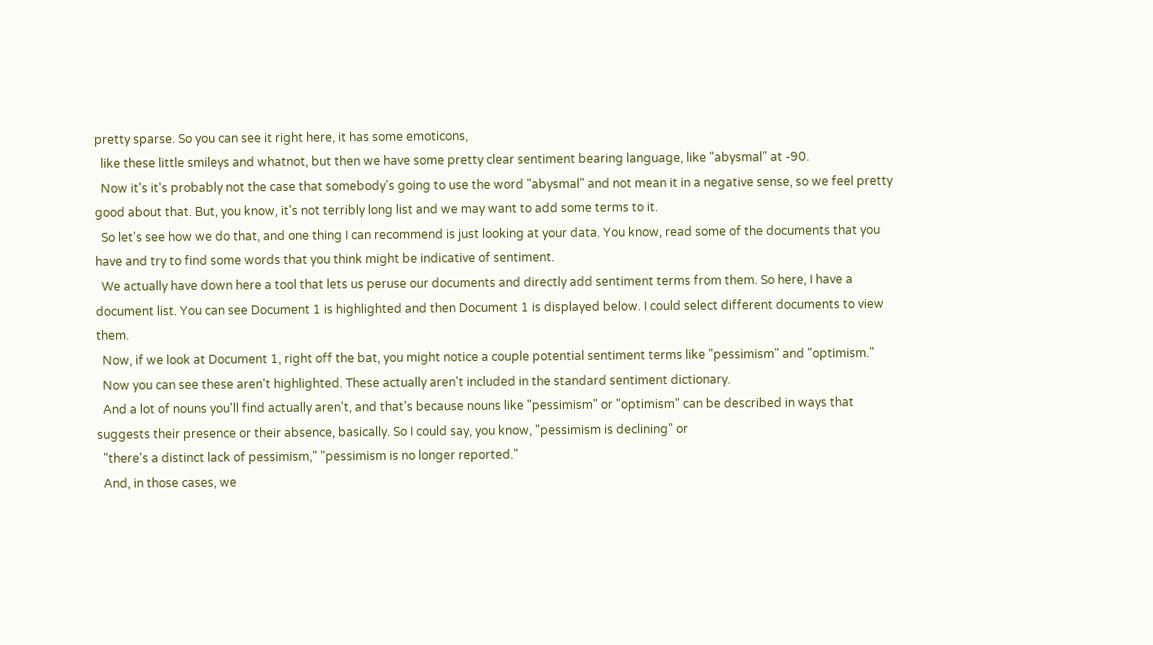pretty sparse. So you can see it right here, it has some emoticons,
  like these little smileys and whatnot, but then we have some pretty clear sentiment bearing language, like "abysmal" at -90.
  Now it's it's probably not the case that somebody's going to use the word "abysmal" and not mean it in a negative sense, so we feel pretty good about that. But, you know, it's not terribly long list and we may want to add some terms to it.
  So let's see how we do that, and one thing I can recommend is just looking at your data. You know, read some of the documents that you have and try to find some words that you think might be indicative of sentiment.
  We actually have down here a tool that lets us peruse our documents and directly add sentiment terms from them. So here, I have a document list. You can see Document 1 is highlighted and then Document 1 is displayed below. I could select different documents to view them.
  Now, if we look at Document 1, right off the bat, you might notice a couple potential sentiment terms like "pessimism" and "optimism."
  Now you can see these aren't highlighted. These actually aren't included in the standard sentiment dictionary.
  And a lot of nouns you'll find actually aren't, and that's because nouns like "pessimism" or "optimism" can be described in ways that suggests their presence or their absence, basically. So I could say, you know, "pessimism is declining" or
  "there's a distinct lack of pessimism," "pessimism is no longer reported."
  And, in those cases, we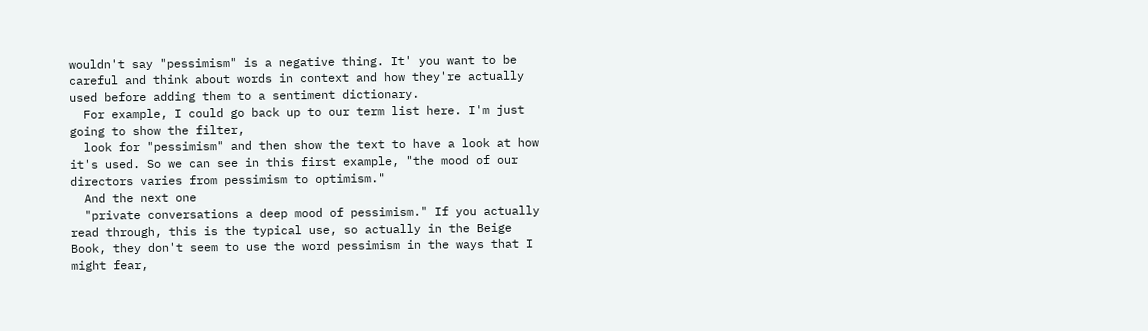wouldn't say "pessimism" is a negative thing. It' you want to be careful and think about words in context and how they're actually used before adding them to a sentiment dictionary.
  For example, I could go back up to our term list here. I'm just going to show the filter,
  look for "pessimism" and then show the text to have a look at how it's used. So we can see in this first example, "the mood of our directors varies from pessimism to optimism."
  And the next one
  "private conversations a deep mood of pessimism." If you actually read through, this is the typical use, so actually in the Beige Book, they don't seem to use the word pessimism in the ways that I might fear,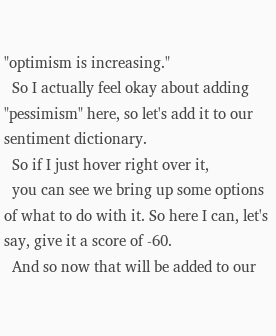"optimism is increasing."
  So I actually feel okay about adding "pessimism" here, so let's add it to our sentiment dictionary.
  So if I just hover right over it,
  you can see we bring up some options of what to do with it. So here I can, let's say, give it a score of -60.
  And so now that will be added to our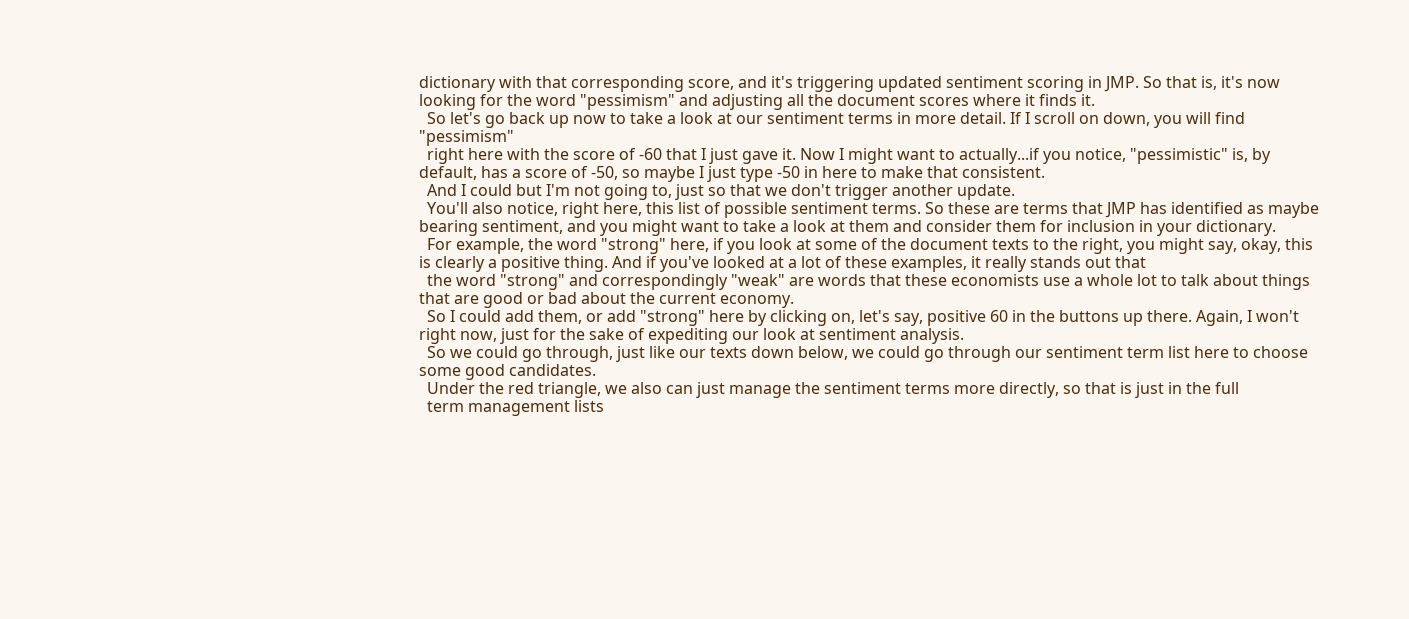dictionary with that corresponding score, and it's triggering updated sentiment scoring in JMP. So that is, it's now looking for the word "pessimism" and adjusting all the document scores where it finds it.
  So let's go back up now to take a look at our sentiment terms in more detail. If I scroll on down, you will find "pessimism"
  right here with the score of -60 that I just gave it. Now I might want to actually...if you notice, "pessimistic" is, by default, has a score of -50, so maybe I just type -50 in here to make that consistent.
  And I could but I'm not going to, just so that we don't trigger another update.
  You'll also notice, right here, this list of possible sentiment terms. So these are terms that JMP has identified as maybe bearing sentiment, and you might want to take a look at them and consider them for inclusion in your dictionary.
  For example, the word "strong" here, if you look at some of the document texts to the right, you might say, okay, this is clearly a positive thing. And if you've looked at a lot of these examples, it really stands out that
  the word "strong" and correspondingly "weak" are words that these economists use a whole lot to talk about things that are good or bad about the current economy.
  So I could add them, or add "strong" here by clicking on, let's say, positive 60 in the buttons up there. Again, I won't right now, just for the sake of expediting our look at sentiment analysis.
  So we could go through, just like our texts down below, we could go through our sentiment term list here to choose some good candidates.
  Under the red triangle, we also can just manage the sentiment terms more directly, so that is just in the full
  term management lists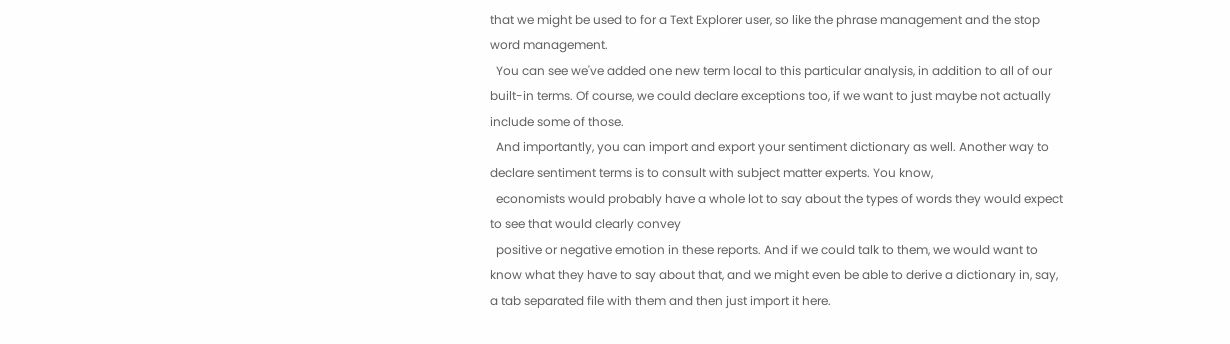that we might be used to for a Text Explorer user, so like the phrase management and the stop word management.
  You can see we've added one new term local to this particular analysis, in addition to all of our built-in terms. Of course, we could declare exceptions too, if we want to just maybe not actually include some of those.
  And importantly, you can import and export your sentiment dictionary as well. Another way to declare sentiment terms is to consult with subject matter experts. You know,
  economists would probably have a whole lot to say about the types of words they would expect to see that would clearly convey
  positive or negative emotion in these reports. And if we could talk to them, we would want to know what they have to say about that, and we might even be able to derive a dictionary in, say, a tab separated file with them and then just import it here.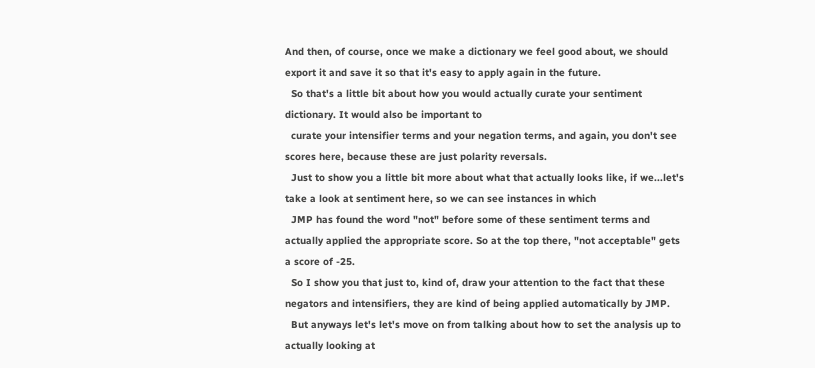And then, of course, once we make a dictionary we feel good about, we should export it and save it so that it's easy to apply again in the future.
  So that's a little bit about how you would actually curate your sentiment dictionary. It would also be important to
  curate your intensifier terms and your negation terms, and again, you don't see scores here, because these are just polarity reversals.
  Just to show you a little bit more about what that actually looks like, if we...let's take a look at sentiment here, so we can see instances in which
  JMP has found the word "not" before some of these sentiment terms and actually applied the appropriate score. So at the top there, "not acceptable" gets a score of -25.
  So I show you that just to, kind of, draw your attention to the fact that these negators and intensifiers, they are kind of being applied automatically by JMP.
  But anyways let's let's move on from talking about how to set the analysis up to actually looking at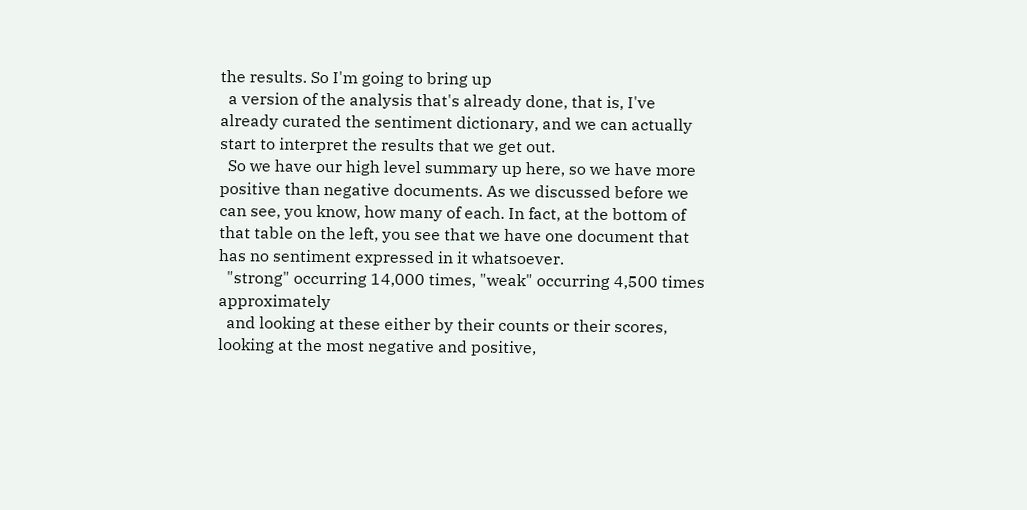the results. So I'm going to bring up
  a version of the analysis that's already done, that is, I've already curated the sentiment dictionary, and we can actually start to interpret the results that we get out.
  So we have our high level summary up here, so we have more positive than negative documents. As we discussed before we can see, you know, how many of each. In fact, at the bottom of that table on the left, you see that we have one document that has no sentiment expressed in it whatsoever.
  "strong" occurring 14,000 times, "weak" occurring 4,500 times approximately
  and looking at these either by their counts or their scores, looking at the most negative and positive,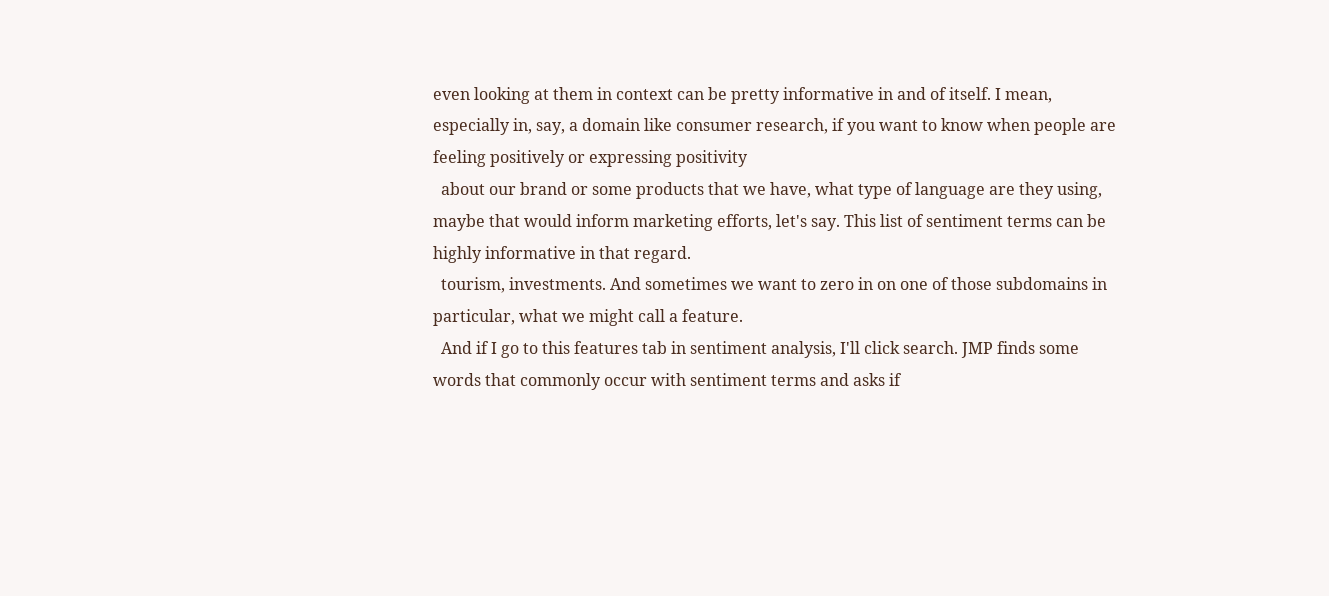even looking at them in context can be pretty informative in and of itself. I mean, especially in, say, a domain like consumer research, if you want to know when people are feeling positively or expressing positivity
  about our brand or some products that we have, what type of language are they using, maybe that would inform marketing efforts, let's say. This list of sentiment terms can be highly informative in that regard.
  tourism, investments. And sometimes we want to zero in on one of those subdomains in particular, what we might call a feature.
  And if I go to this features tab in sentiment analysis, I'll click search. JMP finds some words that commonly occur with sentiment terms and asks if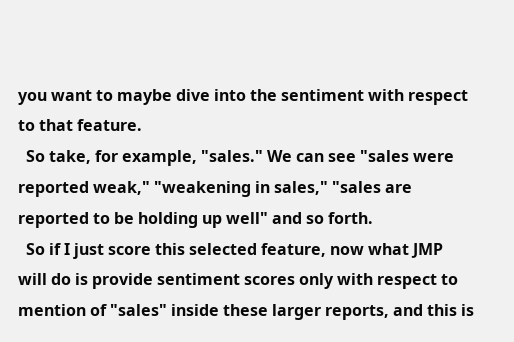you want to maybe dive into the sentiment with respect to that feature.
  So take, for example, "sales." We can see "sales were reported weak," "weakening in sales," "sales are reported to be holding up well" and so forth.
  So if I just score this selected feature, now what JMP will do is provide sentiment scores only with respect to mention of "sales" inside these larger reports, and this is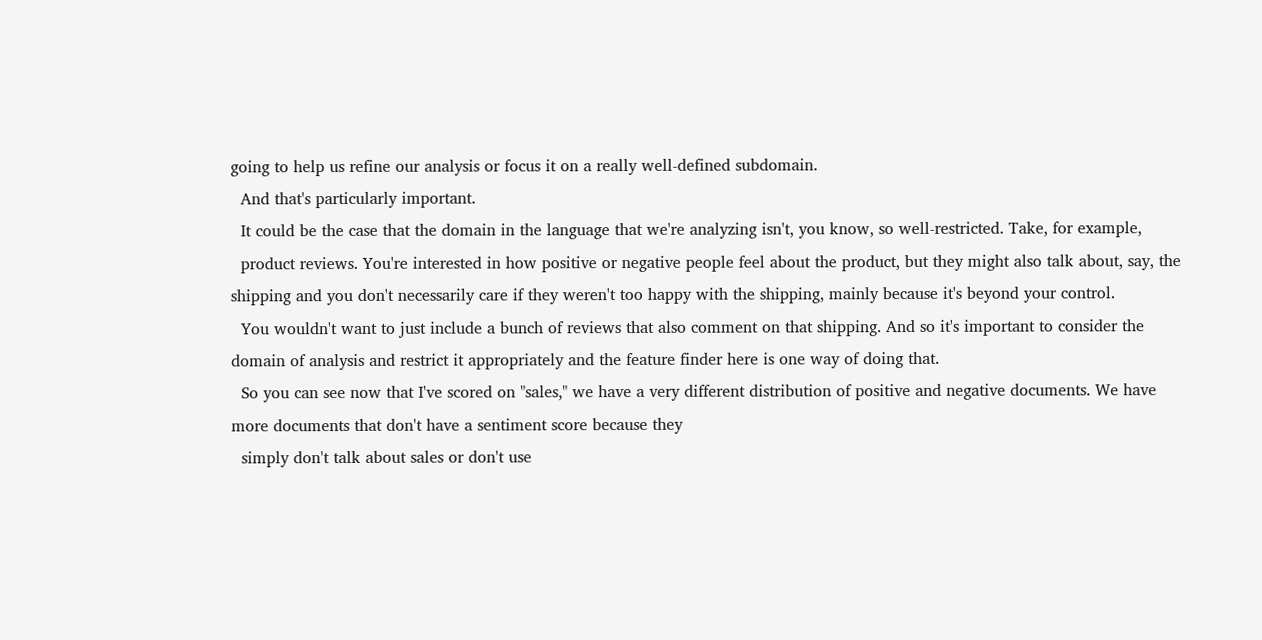going to help us refine our analysis or focus it on a really well-defined subdomain.
  And that's particularly important.
  It could be the case that the domain in the language that we're analyzing isn't, you know, so well-restricted. Take, for example,
  product reviews. You're interested in how positive or negative people feel about the product, but they might also talk about, say, the shipping and you don't necessarily care if they weren't too happy with the shipping, mainly because it's beyond your control.
  You wouldn't want to just include a bunch of reviews that also comment on that shipping. And so it's important to consider the domain of analysis and restrict it appropriately and the feature finder here is one way of doing that.
  So you can see now that I've scored on "sales," we have a very different distribution of positive and negative documents. We have more documents that don't have a sentiment score because they
  simply don't talk about sales or don't use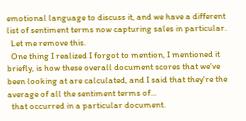emotional language to discuss it, and we have a different list of sentiment terms now capturing sales in particular.
  Let me remove this.
  One thing I realized I forgot to mention, I mentioned it briefly, is how these overall document scores that we've been looking at are calculated, and I said that they're the average of all the sentiment terms of...
  that occurred in a particular document.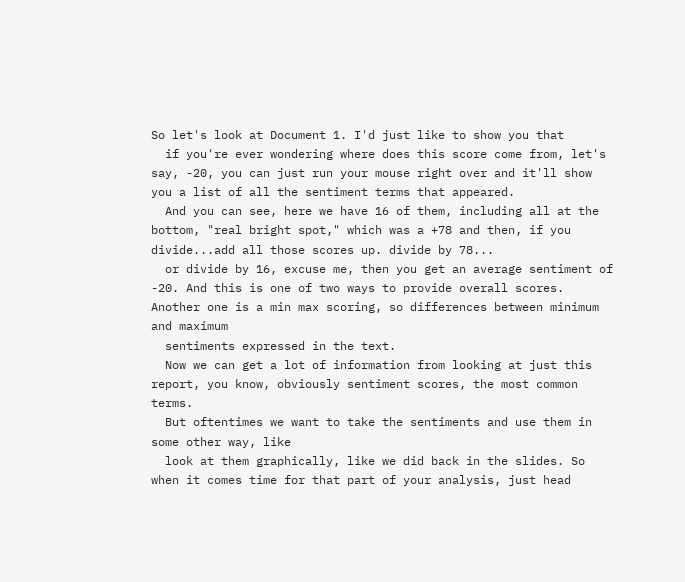So let's look at Document 1. I'd just like to show you that
  if you're ever wondering where does this score come from, let's say, -20, you can just run your mouse right over and it'll show you a list of all the sentiment terms that appeared.
  And you can see, here we have 16 of them, including all at the bottom, "real bright spot," which was a +78 and then, if you divide...add all those scores up. divide by 78...
  or divide by 16, excuse me, then you get an average sentiment of -20. And this is one of two ways to provide overall scores. Another one is a min max scoring, so differences between minimum and maximum
  sentiments expressed in the text.
  Now we can get a lot of information from looking at just this report, you know, obviously sentiment scores, the most common terms.
  But oftentimes we want to take the sentiments and use them in some other way, like
  look at them graphically, like we did back in the slides. So when it comes time for that part of your analysis, just head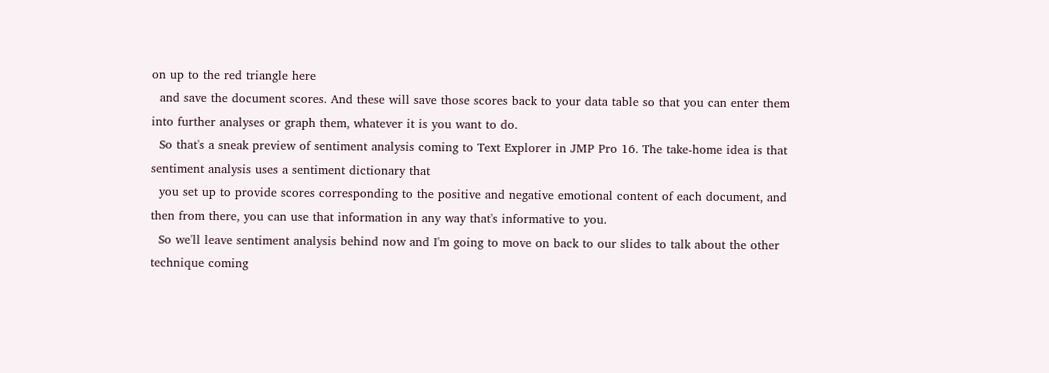on up to the red triangle here
  and save the document scores. And these will save those scores back to your data table so that you can enter them into further analyses or graph them, whatever it is you want to do.
  So that's a sneak preview of sentiment analysis coming to Text Explorer in JMP Pro 16. The take-home idea is that sentiment analysis uses a sentiment dictionary that
  you set up to provide scores corresponding to the positive and negative emotional content of each document, and then from there, you can use that information in any way that's informative to you.
  So we'll leave sentiment analysis behind now and I'm going to move on back to our slides to talk about the other technique coming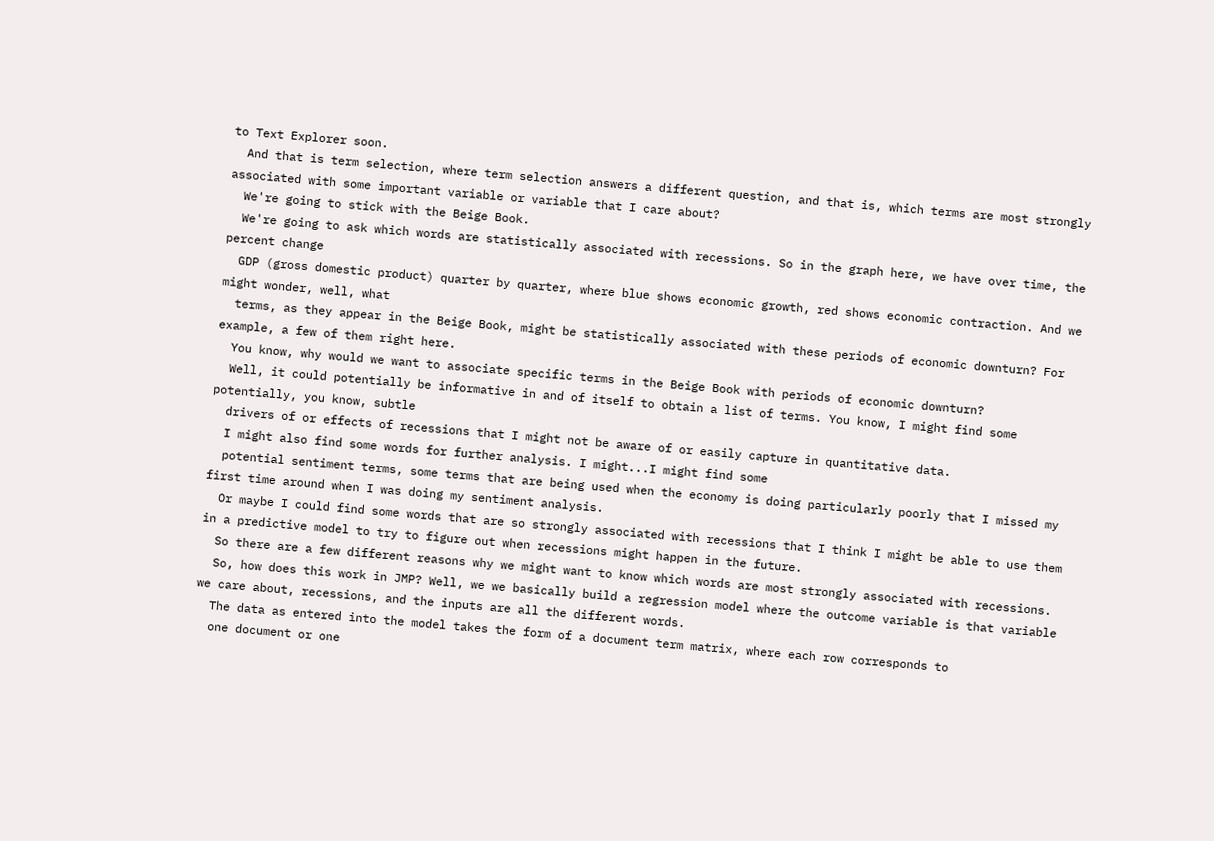to Text Explorer soon.
  And that is term selection, where term selection answers a different question, and that is, which terms are most strongly associated with some important variable or variable that I care about?
  We're going to stick with the Beige Book.
  We're going to ask which words are statistically associated with recessions. So in the graph here, we have over time, the percent change
  GDP (gross domestic product) quarter by quarter, where blue shows economic growth, red shows economic contraction. And we might wonder, well, what
  terms, as they appear in the Beige Book, might be statistically associated with these periods of economic downturn? For example, a few of them right here.
  You know, why would we want to associate specific terms in the Beige Book with periods of economic downturn?
  Well, it could potentially be informative in and of itself to obtain a list of terms. You know, I might find some potentially, you know, subtle
  drivers of or effects of recessions that I might not be aware of or easily capture in quantitative data.
  I might also find some words for further analysis. I might...I might find some
  potential sentiment terms, some terms that are being used when the economy is doing particularly poorly that I missed my first time around when I was doing my sentiment analysis.
  Or maybe I could find some words that are so strongly associated with recessions that I think I might be able to use them in a predictive model to try to figure out when recessions might happen in the future.
  So there are a few different reasons why we might want to know which words are most strongly associated with recessions.
  So, how does this work in JMP? Well, we we basically build a regression model where the outcome variable is that variable we care about, recessions, and the inputs are all the different words.
  The data as entered into the model takes the form of a document term matrix, where each row corresponds to
  one document or one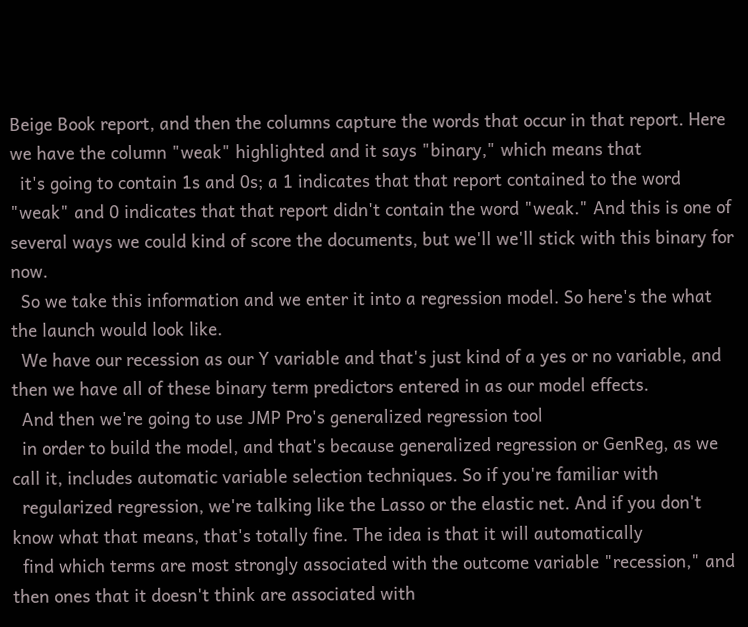Beige Book report, and then the columns capture the words that occur in that report. Here we have the column "weak" highlighted and it says "binary," which means that
  it's going to contain 1s and 0s; a 1 indicates that that report contained to the word "weak" and 0 indicates that that report didn't contain the word "weak." And this is one of several ways we could kind of score the documents, but we'll we'll stick with this binary for now.
  So we take this information and we enter it into a regression model. So here's the what the launch would look like.
  We have our recession as our Y variable and that's just kind of a yes or no variable, and then we have all of these binary term predictors entered in as our model effects.
  And then we're going to use JMP Pro's generalized regression tool
  in order to build the model, and that's because generalized regression or GenReg, as we call it, includes automatic variable selection techniques. So if you're familiar with
  regularized regression, we're talking like the Lasso or the elastic net. And if you don't know what that means, that's totally fine. The idea is that it will automatically
  find which terms are most strongly associated with the outcome variable "recession," and then ones that it doesn't think are associated with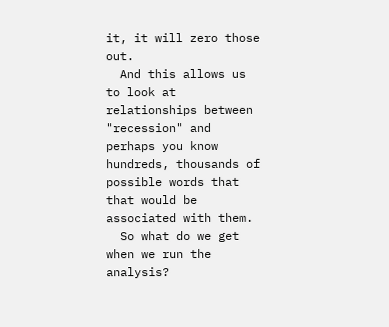it, it will zero those out.
  And this allows us to look at relationships between "recession" and perhaps you know hundreds, thousands of possible words that that would be associated with them.
  So what do we get when we run the analysis?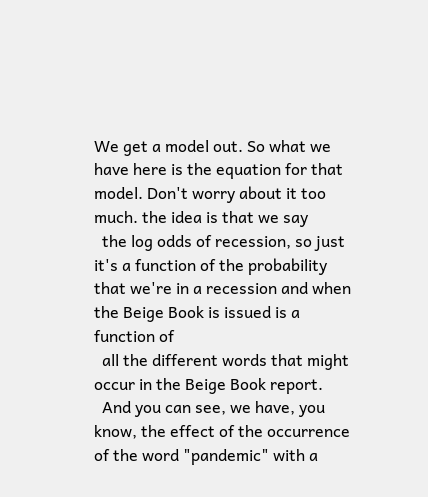We get a model out. So what we have here is the equation for that model. Don't worry about it too much. the idea is that we say
  the log odds of recession, so just it's a function of the probability that we're in a recession and when the Beige Book is issued is a function of
  all the different words that might occur in the Beige Book report.
  And you can see, we have, you know, the effect of the occurrence of the word "pandemic" with a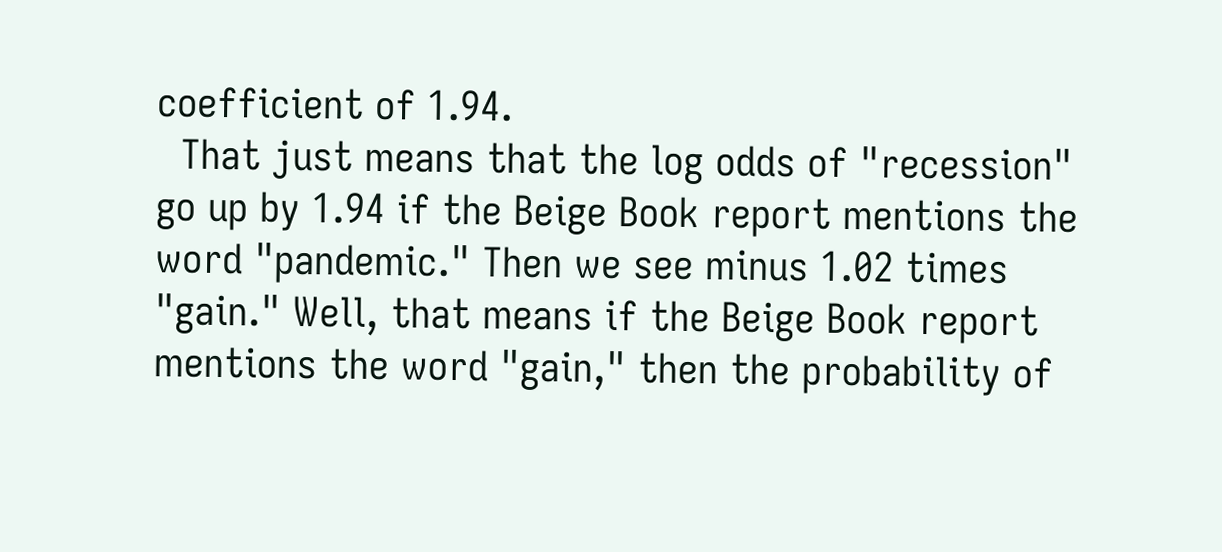coefficient of 1.94.
  That just means that the log odds of "recession" go up by 1.94 if the Beige Book report mentions the word "pandemic." Then we see minus 1.02 times "gain." Well, that means if the Beige Book report mentions the word "gain," then the probability of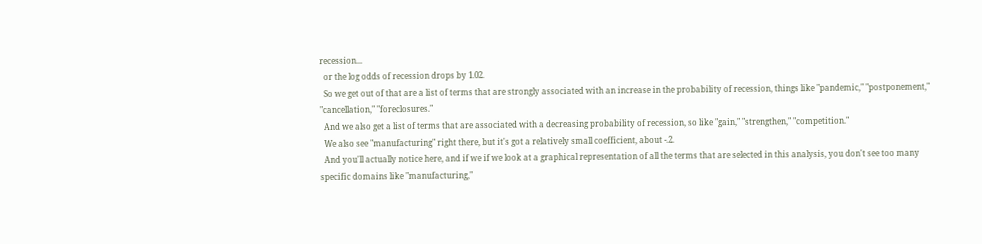recession...
  or the log odds of recession drops by 1.02.
  So we get out of that are a list of terms that are strongly associated with an increase in the probability of recession, things like "pandemic," "postponement," "cancellation," "foreclosures."
  And we also get a list of terms that are associated with a decreasing probability of recession, so like "gain," "strengthen," "competition."
  We also see "manufacturing" right there, but it's got a relatively small coefficient, about -.2.
  And you'll actually notice here, and if we if we look at a graphical representation of all the terms that are selected in this analysis, you don't see too many specific domains like "manufacturing,"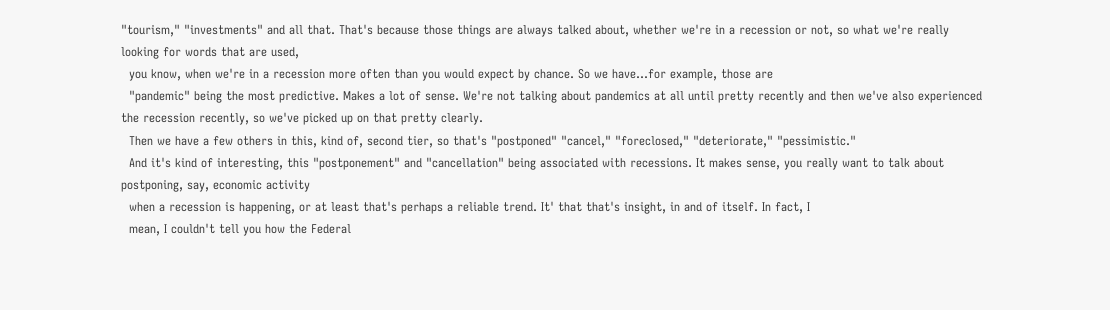"tourism," "investments" and all that. That's because those things are always talked about, whether we're in a recession or not, so what we're really looking for words that are used,
  you know, when we're in a recession more often than you would expect by chance. So we have...for example, those are
  "pandemic" being the most predictive. Makes a lot of sense. We're not talking about pandemics at all until pretty recently and then we've also experienced the recession recently, so we've picked up on that pretty clearly.
  Then we have a few others in this, kind of, second tier, so that's "postponed" "cancel," "foreclosed," "deteriorate," "pessimistic."
  And it's kind of interesting, this "postponement" and "cancellation" being associated with recessions. It makes sense, you really want to talk about postponing, say, economic activity
  when a recession is happening, or at least that's perhaps a reliable trend. It' that that's insight, in and of itself. In fact, I
  mean, I couldn't tell you how the Federal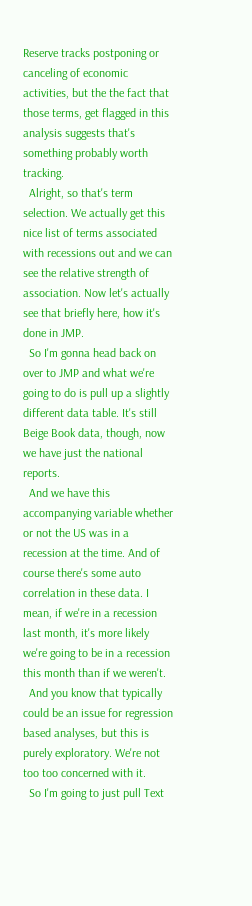Reserve tracks postponing or canceling of economic activities, but the the fact that those terms, get flagged in this analysis suggests that's something probably worth tracking.
  Alright, so that's term selection. We actually get this nice list of terms associated with recessions out and we can see the relative strength of association. Now let's actually see that briefly here, how it's done in JMP.
  So I'm gonna head back on over to JMP and what we're going to do is pull up a slightly different data table. It's still Beige Book data, though, now we have just the national reports.
  And we have this accompanying variable whether or not the US was in a recession at the time. And of course there's some auto correlation in these data. I mean, if we're in a recession last month, it's more likely we're going to be in a recession this month than if we weren't.
  And you know that typically could be an issue for regression based analyses, but this is purely exploratory. We're not too too concerned with it.
  So I'm going to just pull Text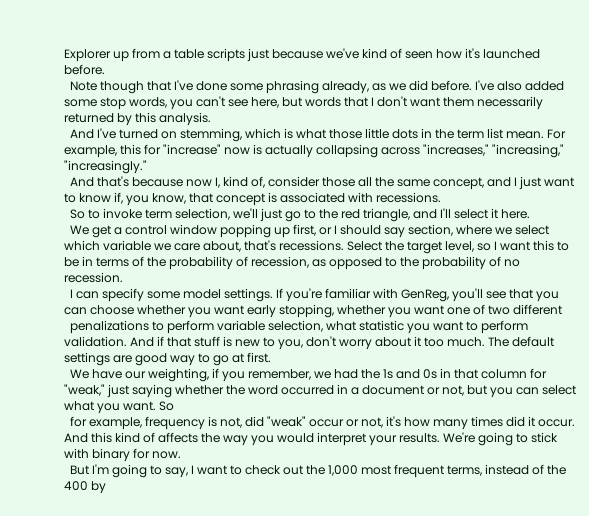Explorer up from a table scripts just because we've kind of seen how it's launched before.
  Note though that I've done some phrasing already, as we did before. I've also added some stop words, you can't see here, but words that I don't want them necessarily returned by this analysis.
  And I've turned on stemming, which is what those little dots in the term list mean. For example, this for "increase" now is actually collapsing across "increases," "increasing," "increasingly."
  And that's because now I, kind of, consider those all the same concept, and I just want to know if, you know, that concept is associated with recessions.
  So to invoke term selection, we'll just go to the red triangle, and I'll select it here.
  We get a control window popping up first, or I should say section, where we select which variable we care about, that's recessions. Select the target level, so I want this to be in terms of the probability of recession, as opposed to the probability of no recession.
  I can specify some model settings. If you're familiar with GenReg, you'll see that you can choose whether you want early stopping, whether you want one of two different
  penalizations to perform variable selection, what statistic you want to perform validation. And if that stuff is new to you, don't worry about it too much. The default settings are good way to go at first.
  We have our weighting, if you remember, we had the 1s and 0s in that column for "weak," just saying whether the word occurred in a document or not, but you can select what you want. So
  for example, frequency is not, did "weak" occur or not, it's how many times did it occur. And this kind of affects the way you would interpret your results. We're going to stick with binary for now.
  But I'm going to say, I want to check out the 1,000 most frequent terms, instead of the 400 by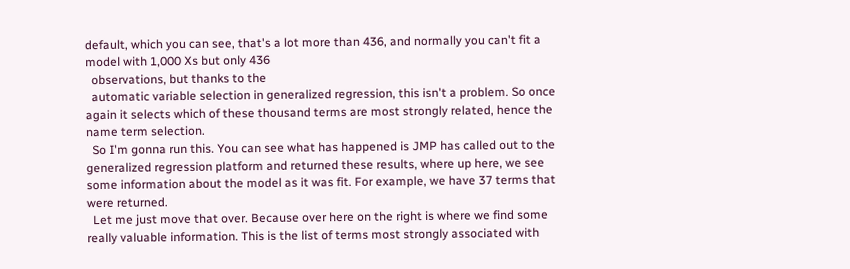default, which you can see, that's a lot more than 436, and normally you can't fit a model with 1,000 Xs but only 436
  observations, but thanks to the
  automatic variable selection in generalized regression, this isn't a problem. So once again it selects which of these thousand terms are most strongly related, hence the name term selection.
  So I'm gonna run this. You can see what has happened is JMP has called out to the generalized regression platform and returned these results, where up here, we see some information about the model as it was fit. For example, we have 37 terms that were returned.
  Let me just move that over. Because over here on the right is where we find some really valuable information. This is the list of terms most strongly associated with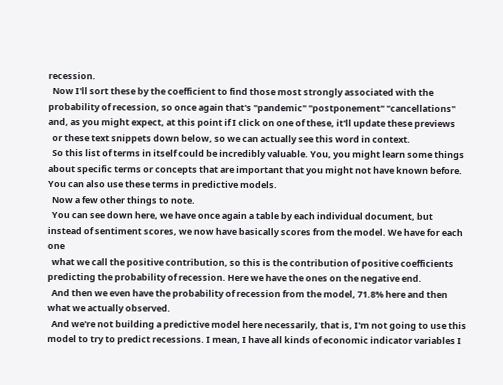recession.
  Now I'll sort these by the coefficient to find those most strongly associated with the probability of recession, so once again that's "pandemic" "postponement" "cancellations" and, as you might expect, at this point if I click on one of these, it'll update these previews
  or these text snippets down below, so we can actually see this word in context.
  So this list of terms in itself could be incredibly valuable. You, you might learn some things about specific terms or concepts that are important that you might not have known before. You can also use these terms in predictive models.
  Now a few other things to note.
  You can see down here, we have once again a table by each individual document, but instead of sentiment scores, we now have basically scores from the model. We have for each one
  what we call the positive contribution, so this is the contribution of positive coefficients predicting the probability of recession. Here we have the ones on the negative end.
  And then we even have the probability of recession from the model, 71.8% here and then what we actually observed.
  And we're not building a predictive model here necessarily, that is, I'm not going to use this model to try to predict recessions. I mean, I have all kinds of economic indicator variables I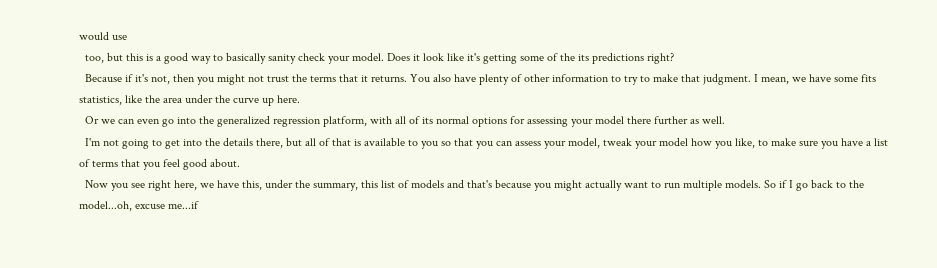would use
  too, but this is a good way to basically sanity check your model. Does it look like it's getting some of the its predictions right?
  Because if it's not, then you might not trust the terms that it returns. You also have plenty of other information to try to make that judgment. I mean, we have some fits statistics, like the area under the curve up here.
  Or we can even go into the generalized regression platform, with all of its normal options for assessing your model there further as well.
  I'm not going to get into the details there, but all of that is available to you so that you can assess your model, tweak your model how you like, to make sure you have a list of terms that you feel good about.
  Now you see right here, we have this, under the summary, this list of models and that's because you might actually want to run multiple models. So if I go back to the model...oh, excuse me...if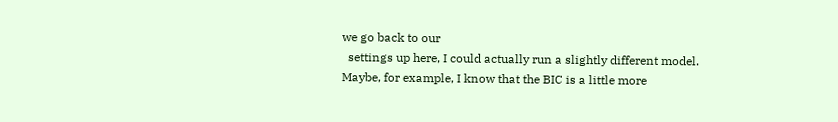we go back to our
  settings up here, I could actually run a slightly different model. Maybe, for example, I know that the BIC is a little more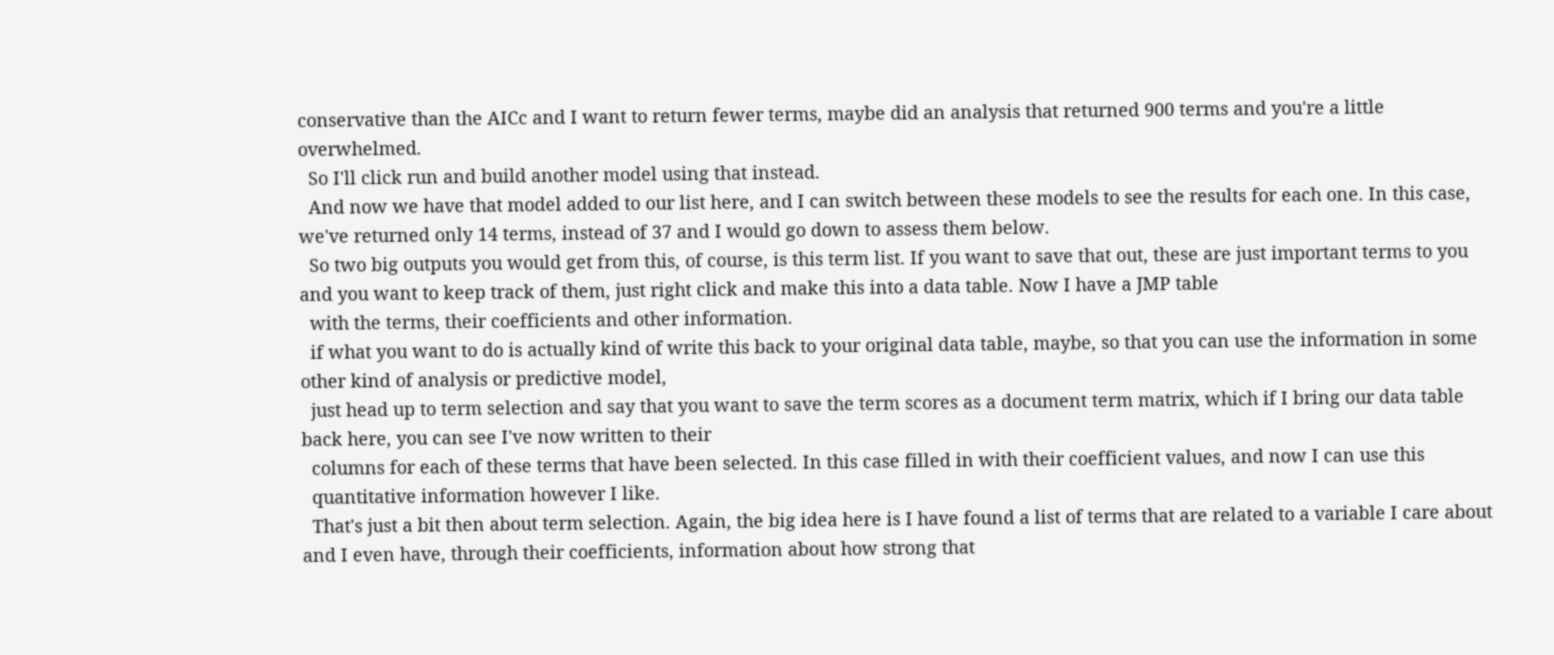conservative than the AICc and I want to return fewer terms, maybe did an analysis that returned 900 terms and you're a little overwhelmed.
  So I'll click run and build another model using that instead.
  And now we have that model added to our list here, and I can switch between these models to see the results for each one. In this case, we've returned only 14 terms, instead of 37 and I would go down to assess them below.
  So two big outputs you would get from this, of course, is this term list. If you want to save that out, these are just important terms to you and you want to keep track of them, just right click and make this into a data table. Now I have a JMP table
  with the terms, their coefficients and other information.
  if what you want to do is actually kind of write this back to your original data table, maybe, so that you can use the information in some other kind of analysis or predictive model,
  just head up to term selection and say that you want to save the term scores as a document term matrix, which if I bring our data table back here, you can see I've now written to their
  columns for each of these terms that have been selected. In this case filled in with their coefficient values, and now I can use this
  quantitative information however I like.
  That's just a bit then about term selection. Again, the big idea here is I have found a list of terms that are related to a variable I care about and I even have, through their coefficients, information about how strong that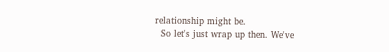relationship might be.
  So let's just wrap up then. We've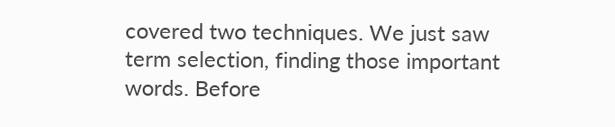covered two techniques. We just saw term selection, finding those important words. Before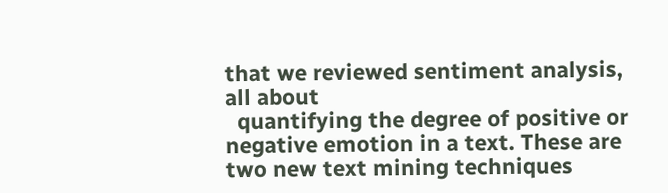that we reviewed sentiment analysis, all about
  quantifying the degree of positive or negative emotion in a text. These are two new text mining techniques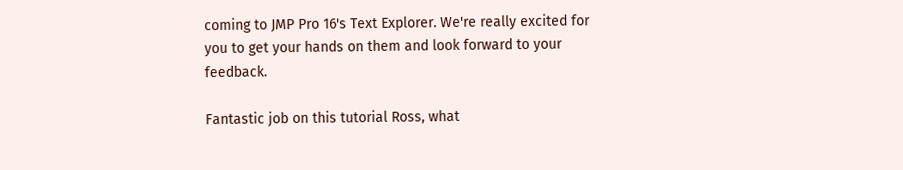coming to JMP Pro 16's Text Explorer. We're really excited for you to get your hands on them and look forward to your feedback.

Fantastic job on this tutorial Ross, what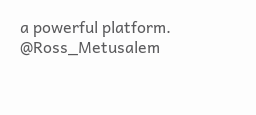a powerful platform.  @Ross_Metusalem